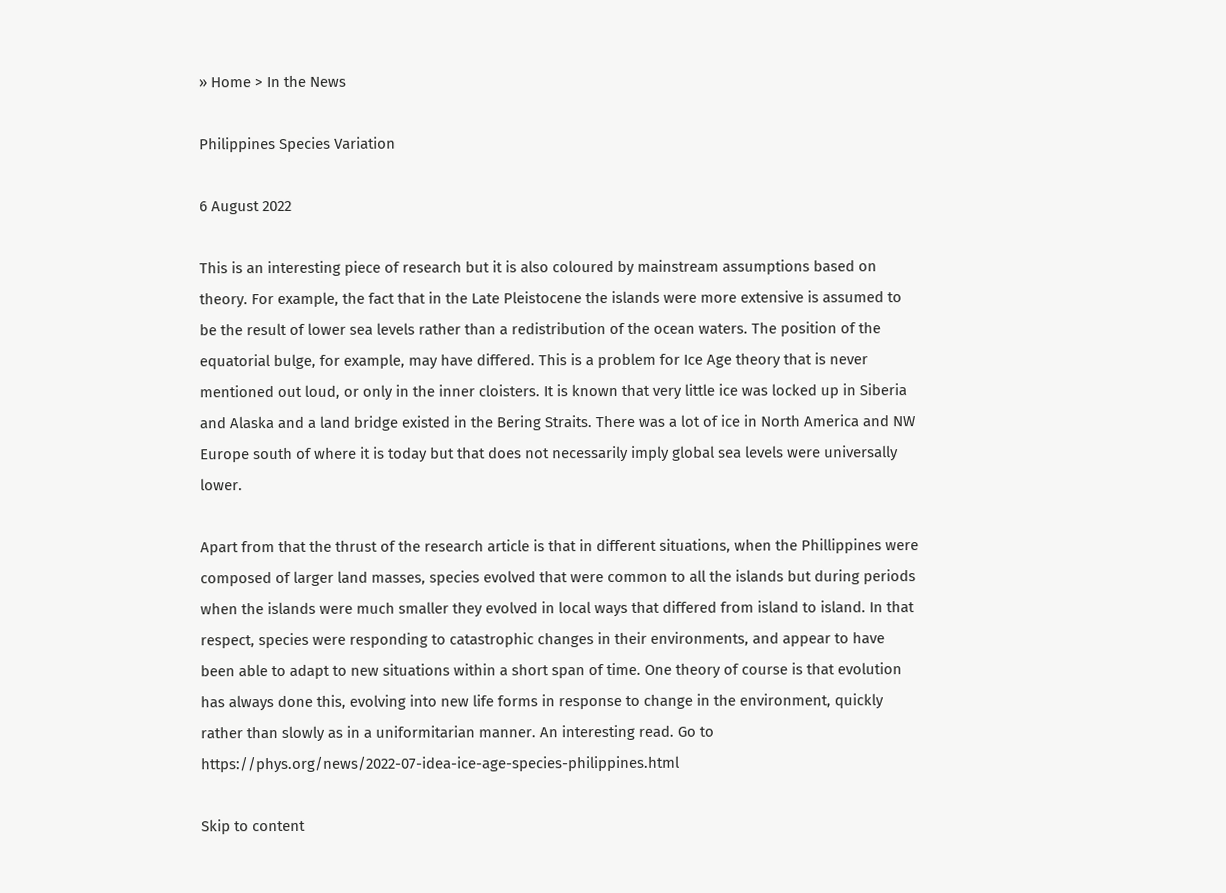» Home > In the News

Philippines Species Variation

6 August 2022

This is an interesting piece of research but it is also coloured by mainstream assumptions based on theory. For example, the fact that in the Late Pleistocene the islands were more extensive is assumed to be the result of lower sea levels rather than a redistribution of the ocean waters. The position of the equatorial bulge, for example, may have differed. This is a problem for Ice Age theory that is never mentioned out loud, or only in the inner cloisters. It is known that very little ice was locked up in Siberia and Alaska and a land bridge existed in the Bering Straits. There was a lot of ice in North America and NW Europe south of where it is today but that does not necessarily imply global sea levels were universally lower.

Apart from that the thrust of the research article is that in different situations, when the Phillippines were composed of larger land masses, species evolved that were common to all the islands but during periods when the islands were much smaller they evolved in local ways that differed from island to island. In that respect, species were responding to catastrophic changes in their environments, and appear to have been able to adapt to new situations within a short span of time. One theory of course is that evolution has always done this, evolving into new life forms in response to change in the environment, quickly rather than slowly as in a uniformitarian manner. An interesting read. Go to https://phys.org/news/2022-07-idea-ice-age-species-philippines.html

Skip to content